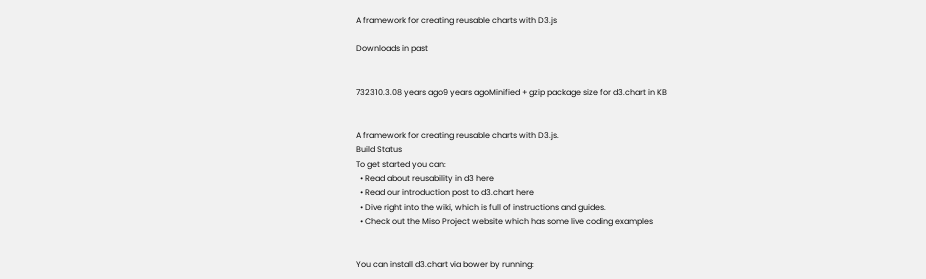A framework for creating reusable charts with D3.js

Downloads in past


732310.3.08 years ago9 years agoMinified + gzip package size for d3.chart in KB


A framework for creating reusable charts with D3.js.
Build Status
To get started you can:
  • Read about reusability in d3 here
  • Read our introduction post to d3.chart here
  • Dive right into the wiki, which is full of instructions and guides.
  • Check out the Miso Project website which has some live coding examples


You can install d3.chart via bower by running: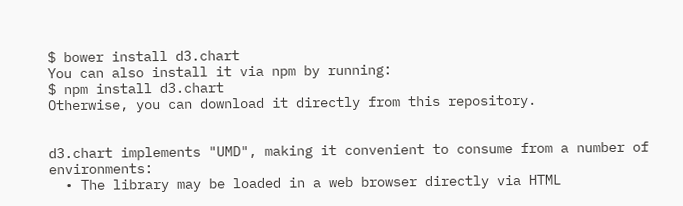$ bower install d3.chart
You can also install it via npm by running:
$ npm install d3.chart
Otherwise, you can download it directly from this repository.


d3.chart implements "UMD", making it convenient to consume from a number of environments:
  • The library may be loaded in a web browser directly via HTML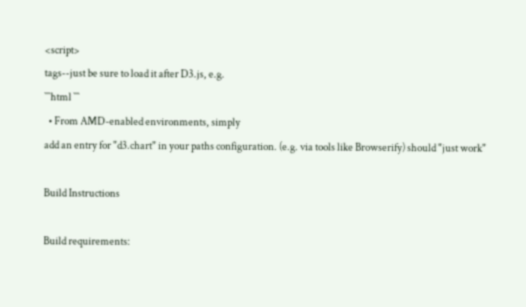<script>
tags--just be sure to load it after D3.js, e.g.
```html ```
  • From AMD-enabled environments, simply
add an entry for "d3.chart" in your paths configuration. (e.g. via tools like Browserify) should "just work"

Build Instructions

Build requirements: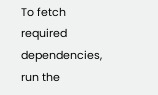To fetch required dependencies, run the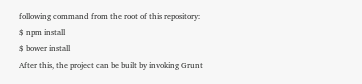following command from the root of this repository:
$ npm install
$ bower install
After this, the project can be built by invoking Grunt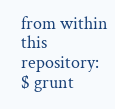from within this repository:
$ grunt